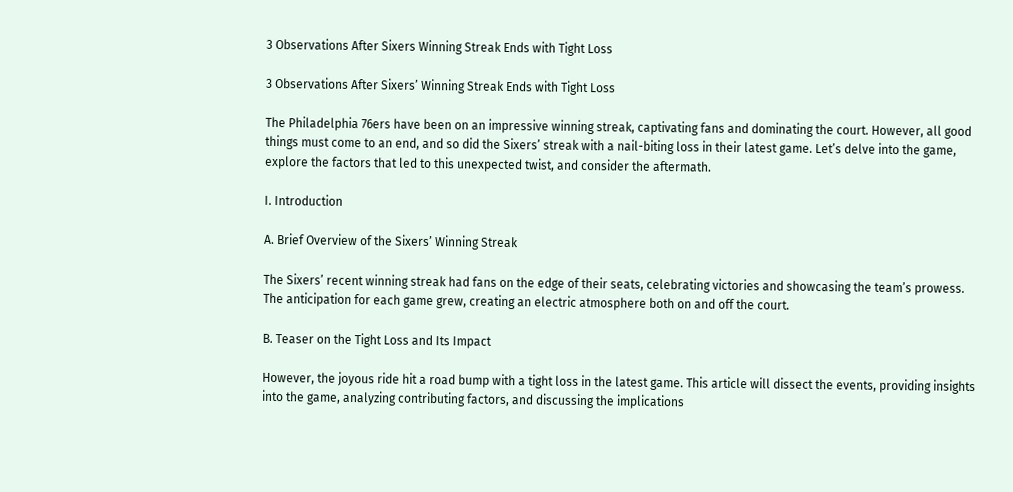3 Observations After Sixers Winning Streak Ends with Tight Loss

3 Observations After Sixers’ Winning Streak Ends with Tight Loss

The Philadelphia 76ers have been on an impressive winning streak, captivating fans and dominating the court. However, all good things must come to an end, and so did the Sixers’ streak with a nail-biting loss in their latest game. Let’s delve into the game, explore the factors that led to this unexpected twist, and consider the aftermath.

I. Introduction

A. Brief Overview of the Sixers’ Winning Streak

The Sixers’ recent winning streak had fans on the edge of their seats, celebrating victories and showcasing the team’s prowess. The anticipation for each game grew, creating an electric atmosphere both on and off the court.

B. Teaser on the Tight Loss and Its Impact

However, the joyous ride hit a road bump with a tight loss in the latest game. This article will dissect the events, providing insights into the game, analyzing contributing factors, and discussing the implications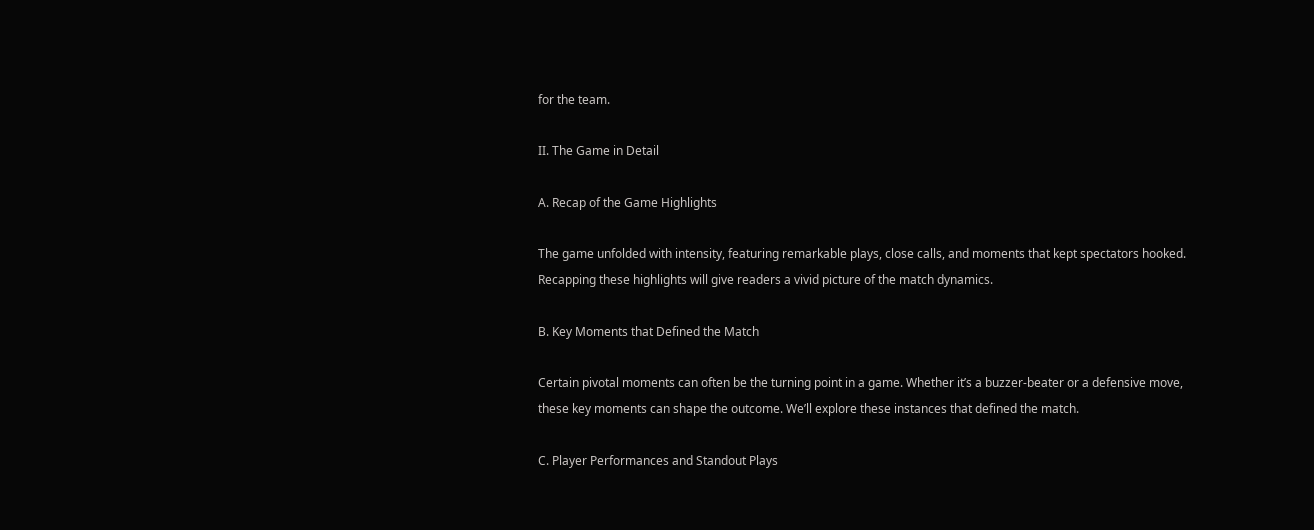for the team.

II. The Game in Detail

A. Recap of the Game Highlights

The game unfolded with intensity, featuring remarkable plays, close calls, and moments that kept spectators hooked. Recapping these highlights will give readers a vivid picture of the match dynamics.

B. Key Moments that Defined the Match

Certain pivotal moments can often be the turning point in a game. Whether it’s a buzzer-beater or a defensive move, these key moments can shape the outcome. We’ll explore these instances that defined the match.

C. Player Performances and Standout Plays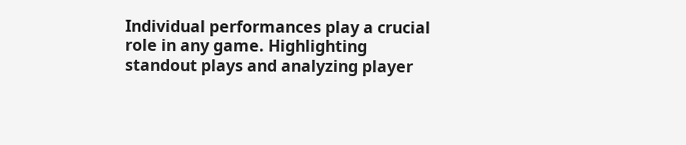Individual performances play a crucial role in any game. Highlighting standout plays and analyzing player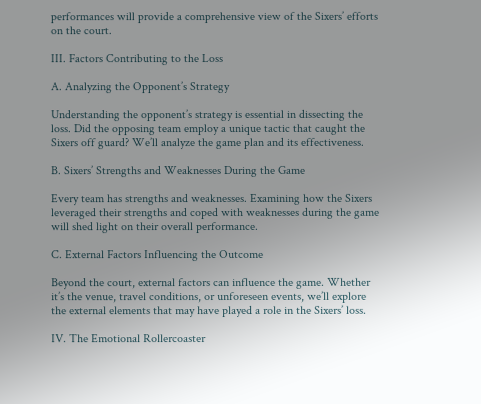performances will provide a comprehensive view of the Sixers’ efforts on the court.

III. Factors Contributing to the Loss

A. Analyzing the Opponent’s Strategy

Understanding the opponent’s strategy is essential in dissecting the loss. Did the opposing team employ a unique tactic that caught the Sixers off guard? We’ll analyze the game plan and its effectiveness.

B. Sixers’ Strengths and Weaknesses During the Game

Every team has strengths and weaknesses. Examining how the Sixers leveraged their strengths and coped with weaknesses during the game will shed light on their overall performance.

C. External Factors Influencing the Outcome

Beyond the court, external factors can influence the game. Whether it’s the venue, travel conditions, or unforeseen events, we’ll explore the external elements that may have played a role in the Sixers’ loss.

IV. The Emotional Rollercoaster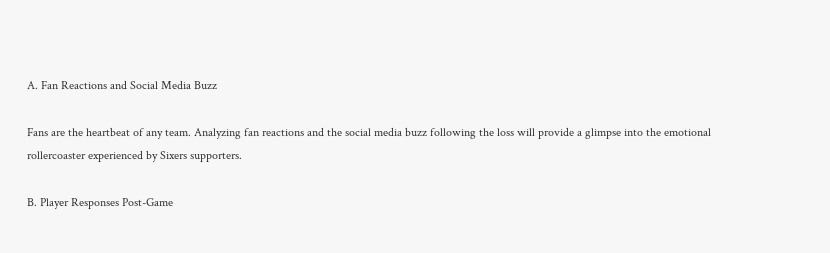A. Fan Reactions and Social Media Buzz

Fans are the heartbeat of any team. Analyzing fan reactions and the social media buzz following the loss will provide a glimpse into the emotional rollercoaster experienced by Sixers supporters.

B. Player Responses Post-Game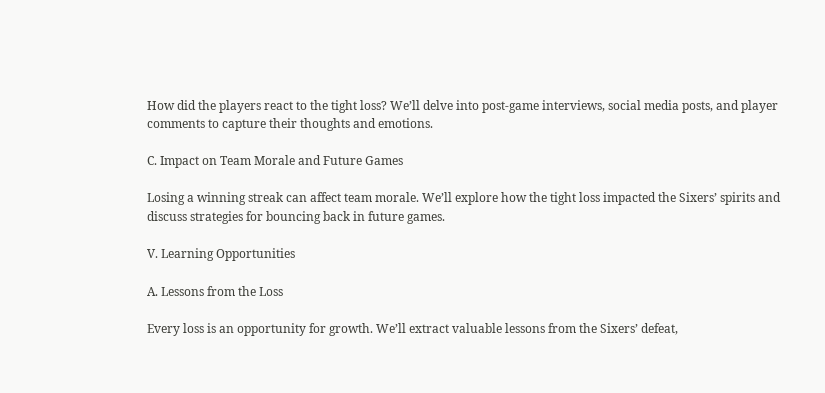How did the players react to the tight loss? We’ll delve into post-game interviews, social media posts, and player comments to capture their thoughts and emotions.

C. Impact on Team Morale and Future Games

Losing a winning streak can affect team morale. We’ll explore how the tight loss impacted the Sixers’ spirits and discuss strategies for bouncing back in future games.

V. Learning Opportunities

A. Lessons from the Loss

Every loss is an opportunity for growth. We’ll extract valuable lessons from the Sixers’ defeat,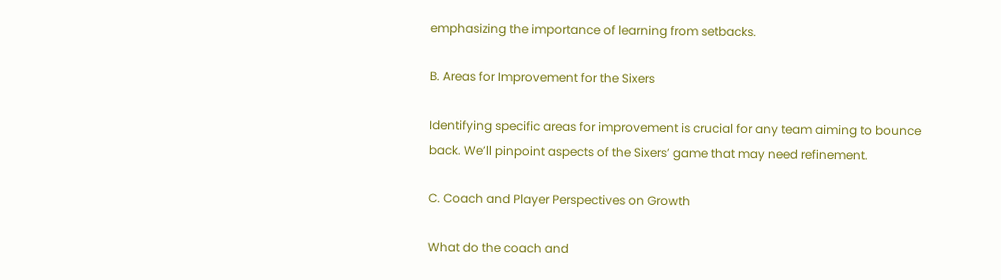emphasizing the importance of learning from setbacks.

B. Areas for Improvement for the Sixers

Identifying specific areas for improvement is crucial for any team aiming to bounce back. We’ll pinpoint aspects of the Sixers’ game that may need refinement.

C. Coach and Player Perspectives on Growth

What do the coach and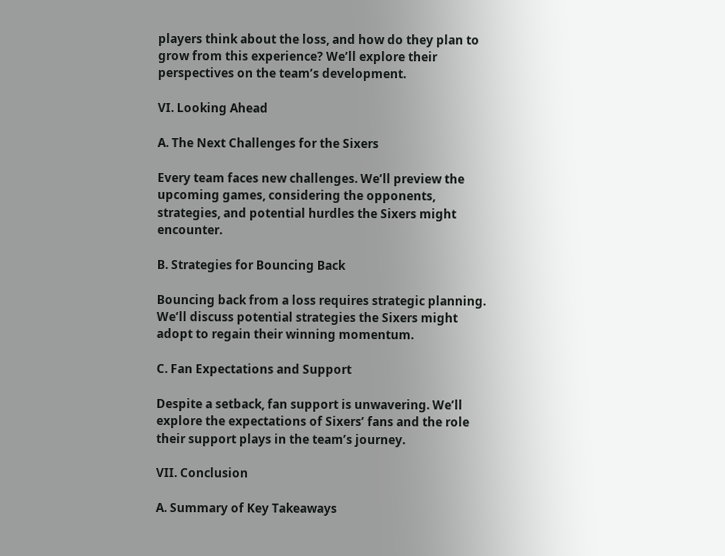players think about the loss, and how do they plan to grow from this experience? We’ll explore their perspectives on the team’s development.

VI. Looking Ahead

A. The Next Challenges for the Sixers

Every team faces new challenges. We’ll preview the upcoming games, considering the opponents, strategies, and potential hurdles the Sixers might encounter.

B. Strategies for Bouncing Back

Bouncing back from a loss requires strategic planning. We’ll discuss potential strategies the Sixers might adopt to regain their winning momentum.

C. Fan Expectations and Support

Despite a setback, fan support is unwavering. We’ll explore the expectations of Sixers’ fans and the role their support plays in the team’s journey.

VII. Conclusion

A. Summary of Key Takeaways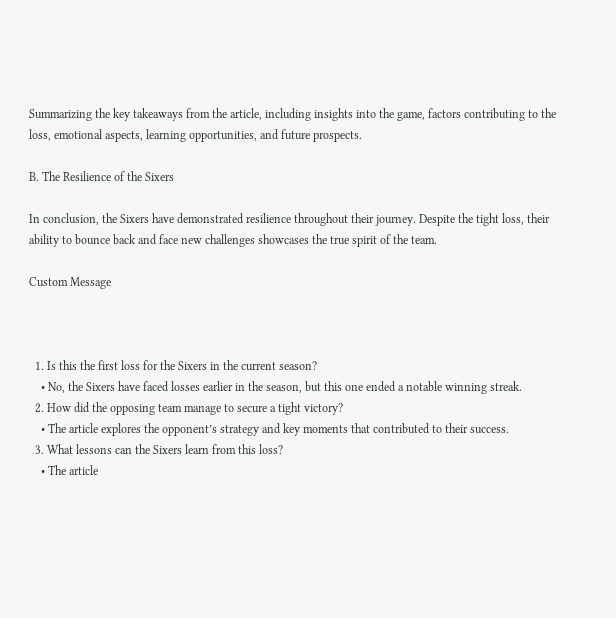Summarizing the key takeaways from the article, including insights into the game, factors contributing to the loss, emotional aspects, learning opportunities, and future prospects.

B. The Resilience of the Sixers

In conclusion, the Sixers have demonstrated resilience throughout their journey. Despite the tight loss, their ability to bounce back and face new challenges showcases the true spirit of the team.

Custom Message



  1. Is this the first loss for the Sixers in the current season?
    • No, the Sixers have faced losses earlier in the season, but this one ended a notable winning streak.
  2. How did the opposing team manage to secure a tight victory?
    • The article explores the opponent’s strategy and key moments that contributed to their success.
  3. What lessons can the Sixers learn from this loss?
    • The article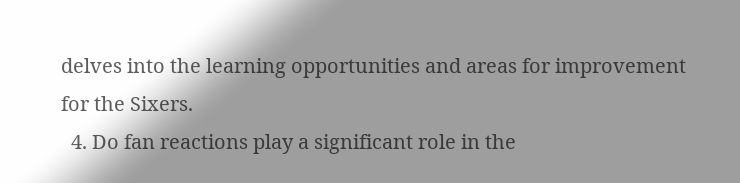delves into the learning opportunities and areas for improvement for the Sixers.
  4. Do fan reactions play a significant role in the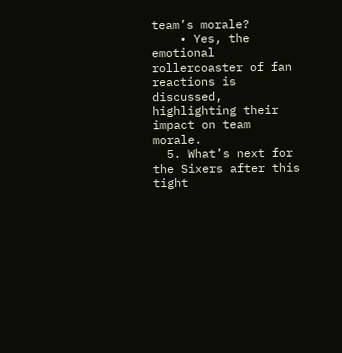team’s morale?
    • Yes, the emotional rollercoaster of fan reactions is discussed, highlighting their impact on team morale.
  5. What’s next for the Sixers after this tight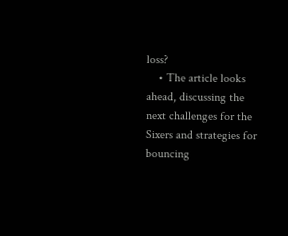loss?
    • The article looks ahead, discussing the next challenges for the Sixers and strategies for bouncing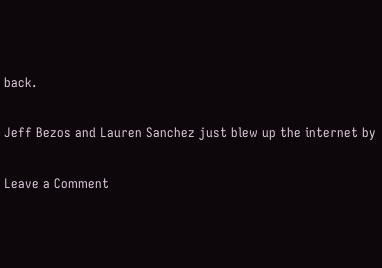back.

Jeff Bezos and Lauren Sanchez just blew up the internet by

Leave a Comment